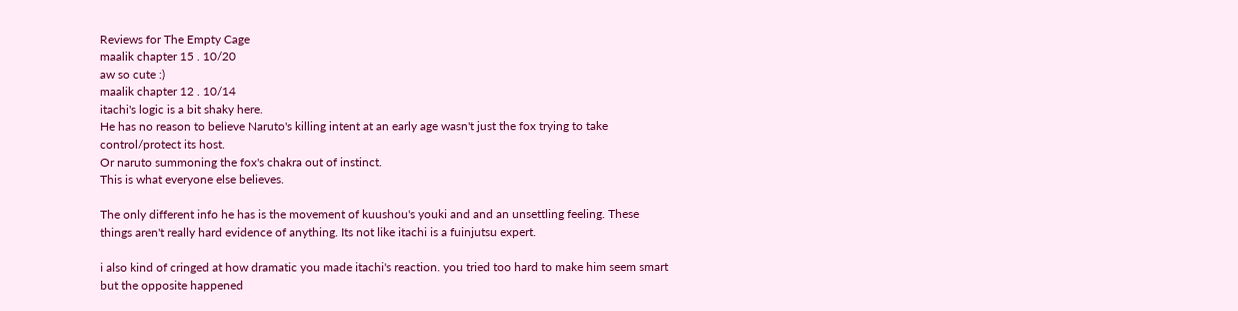Reviews for The Empty Cage
maalik chapter 15 . 10/20
aw so cute :)
maalik chapter 12 . 10/14
itachi's logic is a bit shaky here.
He has no reason to believe Naruto's killing intent at an early age wasn't just the fox trying to take control/protect its host.
Or naruto summoning the fox's chakra out of instinct.
This is what everyone else believes.

The only different info he has is the movement of kuushou's youki and and an unsettling feeling. These things aren't really hard evidence of anything. Its not like itachi is a fuinjutsu expert.

i also kind of cringed at how dramatic you made itachi's reaction. you tried too hard to make him seem smart but the opposite happened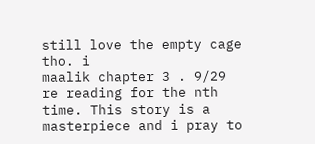still love the empty cage tho. i
maalik chapter 3 . 9/29
re reading for the nth time. This story is a masterpiece and i pray to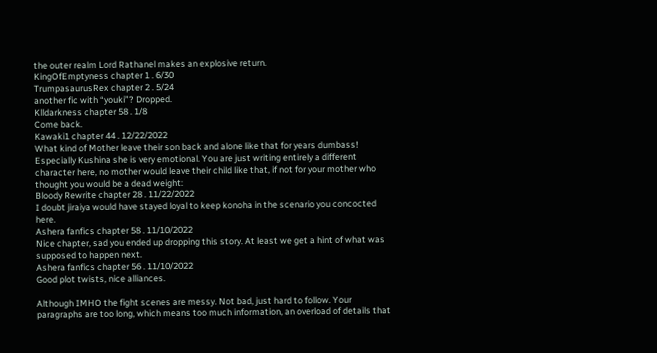the outer realm Lord Rathanel makes an explosive return.
KingOfEmptyness chapter 1 . 6/30
TrumpasaurusRex chapter 2 . 5/24
another fic with “youki”? Dropped.
Klldarkness chapter 58 . 1/8
Come back.
Kawaki1 chapter 44 . 12/22/2022
What kind of Mother leave their son back and alone like that for years dumbass! Especially Kushina she is very emotional. You are just writing entirely a different character here, no mother would leave their child like that, if not for your mother who thought you would be a dead weight:
Bloody Rewrite chapter 28 . 11/22/2022
I doubt jiraiya would have stayed loyal to keep konoha in the scenario you concocted here.
Ashera fanfics chapter 58 . 11/10/2022
Nice chapter, sad you ended up dropping this story. At least we get a hint of what was supposed to happen next.
Ashera fanfics chapter 56 . 11/10/2022
Good plot twists, nice alliances.

Although IMHO the fight scenes are messy. Not bad, just hard to follow. Your paragraphs are too long, which means too much information, an overload of details that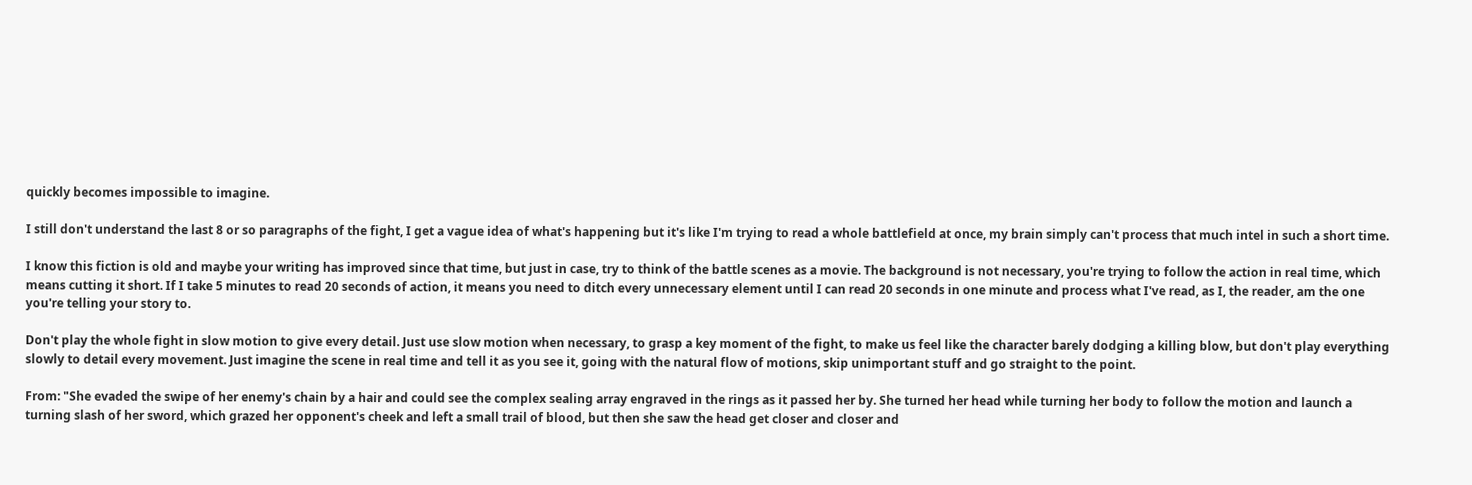quickly becomes impossible to imagine.

I still don't understand the last 8 or so paragraphs of the fight, I get a vague idea of what's happening but it's like I'm trying to read a whole battlefield at once, my brain simply can't process that much intel in such a short time.

I know this fiction is old and maybe your writing has improved since that time, but just in case, try to think of the battle scenes as a movie. The background is not necessary, you're trying to follow the action in real time, which means cutting it short. If I take 5 minutes to read 20 seconds of action, it means you need to ditch every unnecessary element until I can read 20 seconds in one minute and process what I've read, as I, the reader, am the one you're telling your story to.

Don't play the whole fight in slow motion to give every detail. Just use slow motion when necessary, to grasp a key moment of the fight, to make us feel like the character barely dodging a killing blow, but don't play everything slowly to detail every movement. Just imagine the scene in real time and tell it as you see it, going with the natural flow of motions, skip unimportant stuff and go straight to the point.

From: "She evaded the swipe of her enemy's chain by a hair and could see the complex sealing array engraved in the rings as it passed her by. She turned her head while turning her body to follow the motion and launch a turning slash of her sword, which grazed her opponent's cheek and left a small trail of blood, but then she saw the head get closer and closer and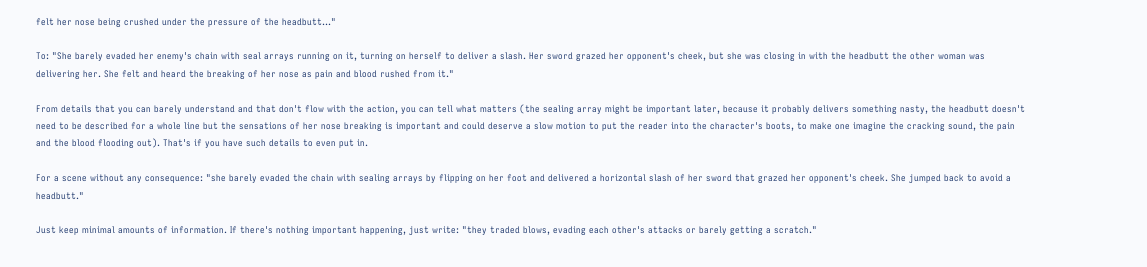felt her nose being crushed under the pressure of the headbutt..."

To: "She barely evaded her enemy's chain with seal arrays running on it, turning on herself to deliver a slash. Her sword grazed her opponent's cheek, but she was closing in with the headbutt the other woman was delivering her. She felt and heard the breaking of her nose as pain and blood rushed from it."

From details that you can barely understand and that don't flow with the action, you can tell what matters (the sealing array might be important later, because it probably delivers something nasty, the headbutt doesn't need to be described for a whole line but the sensations of her nose breaking is important and could deserve a slow motion to put the reader into the character's boots, to make one imagine the cracking sound, the pain and the blood flooding out). That's if you have such details to even put in.

For a scene without any consequence: "she barely evaded the chain with sealing arrays by flipping on her foot and delivered a horizontal slash of her sword that grazed her opponent's cheek. She jumped back to avoid a headbutt."

Just keep minimal amounts of information. If there's nothing important happening, just write: "they traded blows, evading each other's attacks or barely getting a scratch."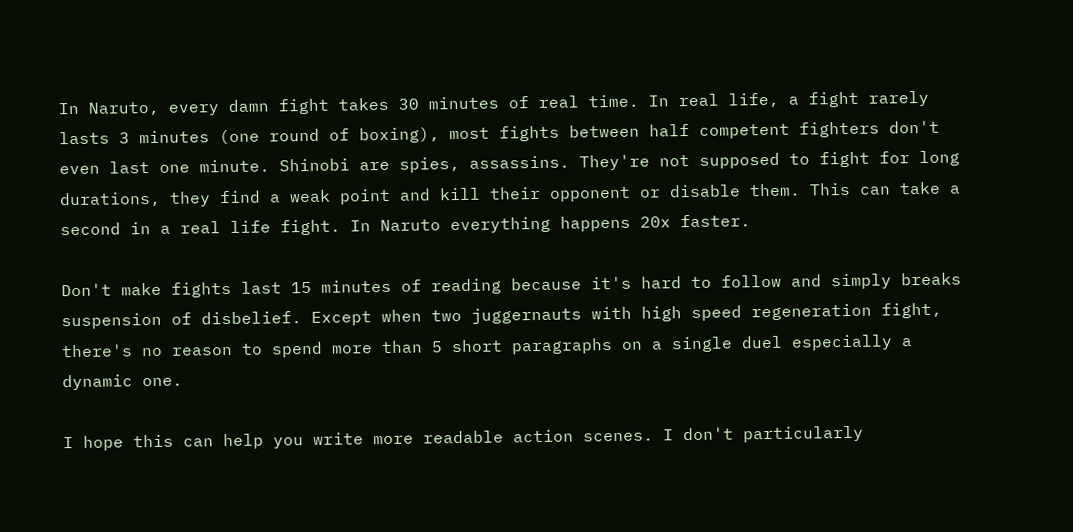In Naruto, every damn fight takes 30 minutes of real time. In real life, a fight rarely lasts 3 minutes (one round of boxing), most fights between half competent fighters don't even last one minute. Shinobi are spies, assassins. They're not supposed to fight for long durations, they find a weak point and kill their opponent or disable them. This can take a second in a real life fight. In Naruto everything happens 20x faster.

Don't make fights last 15 minutes of reading because it's hard to follow and simply breaks suspension of disbelief. Except when two juggernauts with high speed regeneration fight, there's no reason to spend more than 5 short paragraphs on a single duel especially a dynamic one.

I hope this can help you write more readable action scenes. I don't particularly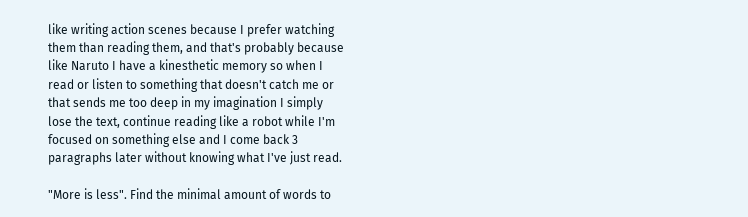like writing action scenes because I prefer watching them than reading them, and that's probably because like Naruto I have a kinesthetic memory so when I read or listen to something that doesn't catch me or that sends me too deep in my imagination I simply lose the text, continue reading like a robot while I'm focused on something else and I come back 3 paragraphs later without knowing what I've just read.

"More is less". Find the minimal amount of words to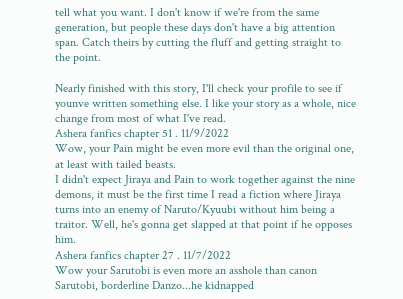tell what you want. I don't know if we're from the same generation, but people these days don't have a big attention span. Catch theirs by cutting the fluff and getting straight to the point.

Nearly finished with this story, I'll check your profile to see if younve written something else. I like your story as a whole, nice change from most of what I've read.
Ashera fanfics chapter 51 . 11/9/2022
Wow, your Pain might be even more evil than the original one, at least with tailed beasts.
I didn't expect Jiraya and Pain to work together against the nine demons, it must be the first time I read a fiction where Jiraya turns into an enemy of Naruto/Kyuubi without him being a traitor. Well, he's gonna get slapped at that point if he opposes him.
Ashera fanfics chapter 27 . 11/7/2022
Wow your Sarutobi is even more an asshole than canon Sarutobi, borderline Danzo...he kidnapped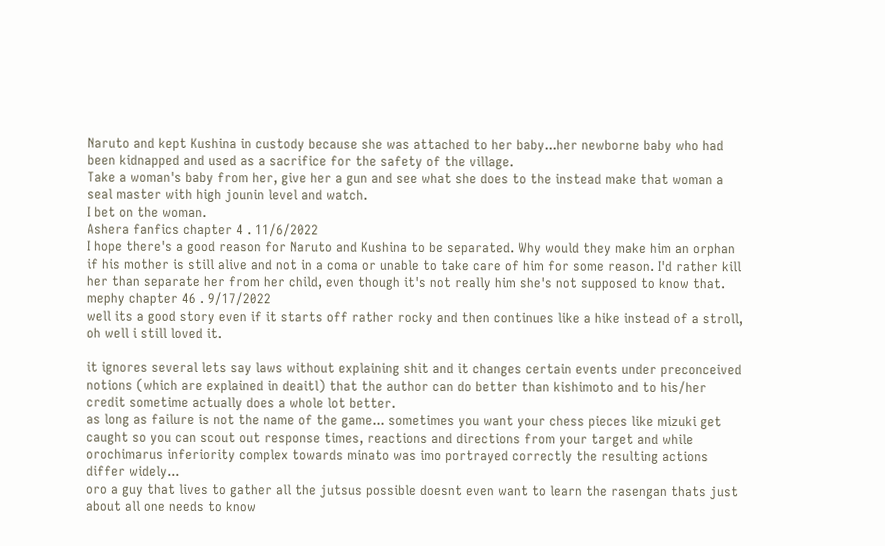Naruto and kept Kushina in custody because she was attached to her baby...her newborne baby who had been kidnapped and used as a sacrifice for the safety of the village.
Take a woman's baby from her, give her a gun and see what she does to the instead make that woman a seal master with high jounin level and watch.
I bet on the woman.
Ashera fanfics chapter 4 . 11/6/2022
I hope there's a good reason for Naruto and Kushina to be separated. Why would they make him an orphan if his mother is still alive and not in a coma or unable to take care of him for some reason. I'd rather kill her than separate her from her child, even though it's not really him she's not supposed to know that.
mephy chapter 46 . 9/17/2022
well its a good story even if it starts off rather rocky and then continues like a hike instead of a stroll, oh well i still loved it.

it ignores several lets say laws without explaining shit and it changes certain events under preconceived notions (which are explained in deaitl) that the author can do better than kishimoto and to his/her credit sometime actually does a whole lot better.
as long as failure is not the name of the game... sometimes you want your chess pieces like mizuki get caught so you can scout out response times, reactions and directions from your target and while orochimarus inferiority complex towards minato was imo portrayed correctly the resulting actions differ widely...
oro a guy that lives to gather all the jutsus possible doesnt even want to learn the rasengan thats just about all one needs to know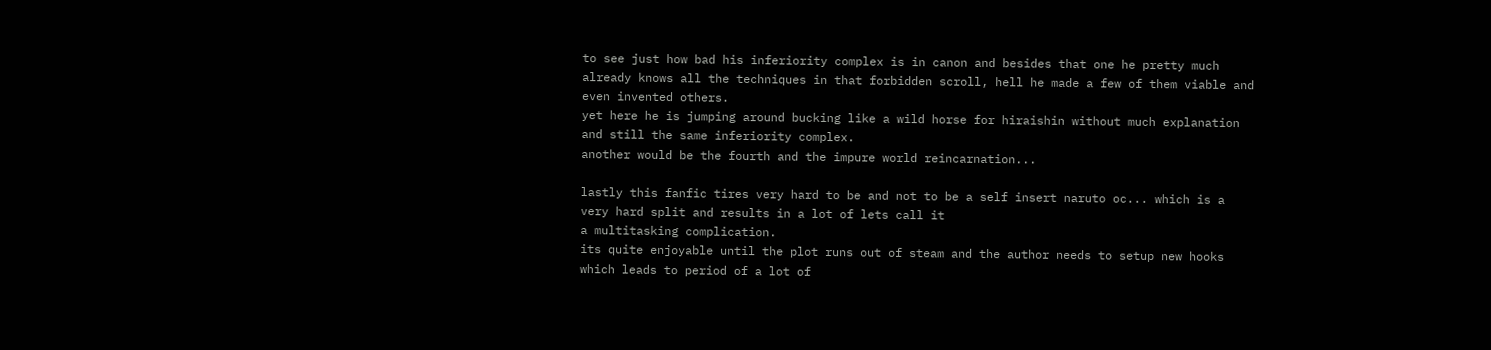to see just how bad his inferiority complex is in canon and besides that one he pretty much already knows all the techniques in that forbidden scroll, hell he made a few of them viable and even invented others.
yet here he is jumping around bucking like a wild horse for hiraishin without much explanation and still the same inferiority complex.
another would be the fourth and the impure world reincarnation...

lastly this fanfic tires very hard to be and not to be a self insert naruto oc... which is a very hard split and results in a lot of lets call it
a multitasking complication.
its quite enjoyable until the plot runs out of steam and the author needs to setup new hooks which leads to period of a lot of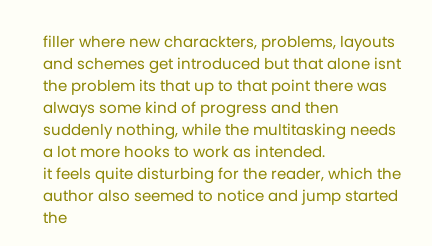filler where new charackters, problems, layouts and schemes get introduced but that alone isnt the problem its that up to that point there was always some kind of progress and then suddenly nothing, while the multitasking needs a lot more hooks to work as intended.
it feels quite disturbing for the reader, which the author also seemed to notice and jump started the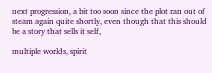next progression, a bit too soon since the plot ran out of steam again quite shortly, even though that this should be a story that sells it self,

multiple worlds, spirit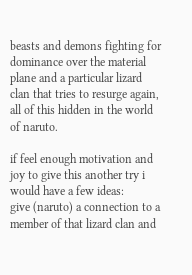beasts and demons fighting for dominance over the material plane and a particular lizard clan that tries to resurge again, all of this hidden in the world of naruto.

if feel enough motivation and joy to give this another try i would have a few ideas:
give (naruto) a connection to a member of that lizard clan and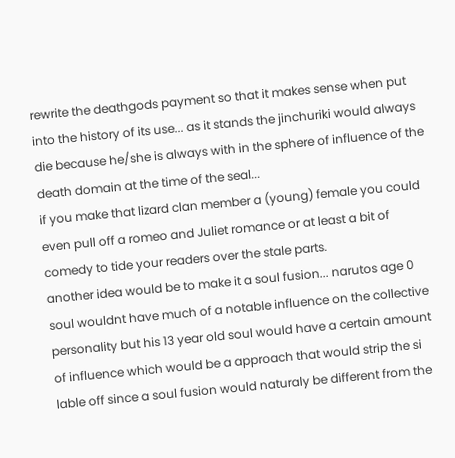rewrite the deathgods payment so that it makes sense when put into the history of its use... as it stands the jinchuriki would always die because he/she is always with in the sphere of influence of the death domain at the time of the seal...
if you make that lizard clan member a (young) female you could even pull off a romeo and Juliet romance or at least a bit of comedy to tide your readers over the stale parts.
another idea would be to make it a soul fusion... narutos age 0 soul wouldnt have much of a notable influence on the collective personality but his 13 year old soul would have a certain amount of influence which would be a approach that would strip the si lable off since a soul fusion would naturaly be different from the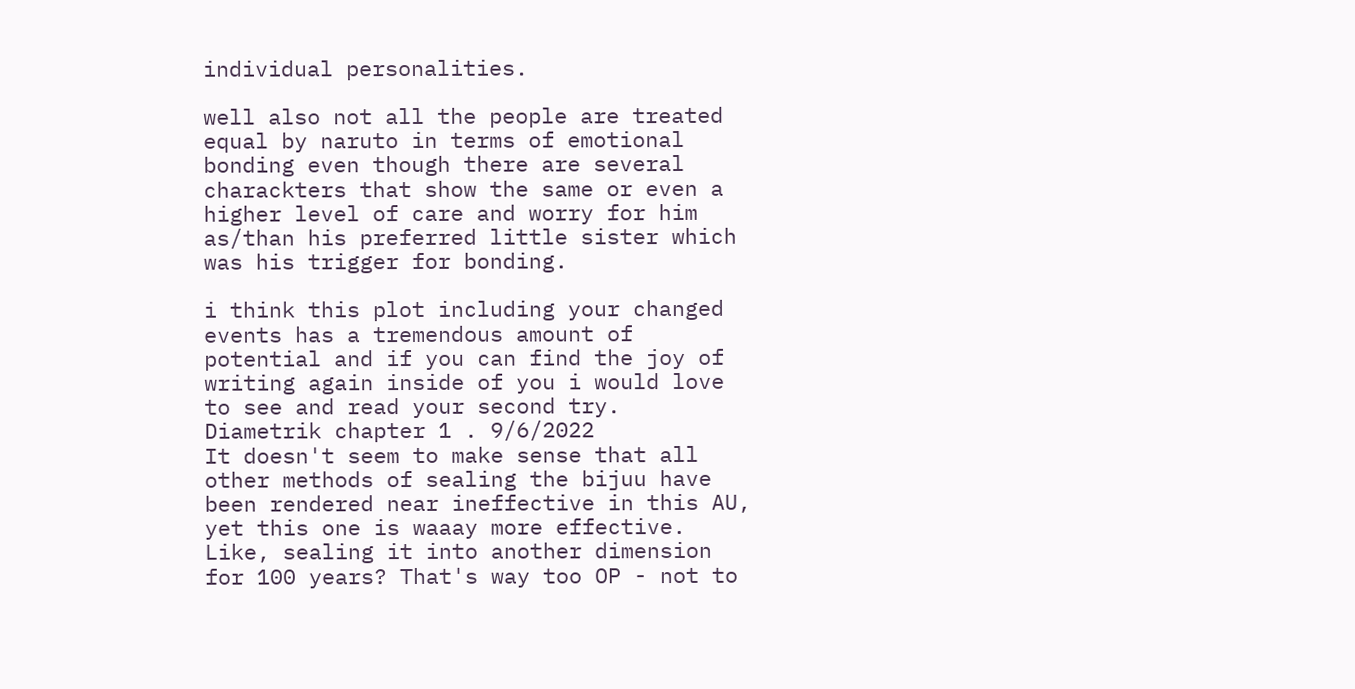individual personalities.

well also not all the people are treated equal by naruto in terms of emotional bonding even though there are several charackters that show the same or even a higher level of care and worry for him as/than his preferred little sister which was his trigger for bonding.

i think this plot including your changed events has a tremendous amount of potential and if you can find the joy of writing again inside of you i would love to see and read your second try.
Diametrik chapter 1 . 9/6/2022
It doesn't seem to make sense that all other methods of sealing the bijuu have been rendered near ineffective in this AU, yet this one is waaay more effective. Like, sealing it into another dimension for 100 years? That's way too OP - not to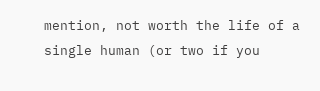mention, not worth the life of a single human (or two if you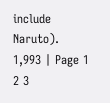include Naruto).
1,993 | Page 1 2 3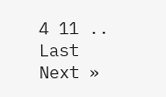4 11 .. Last Next »